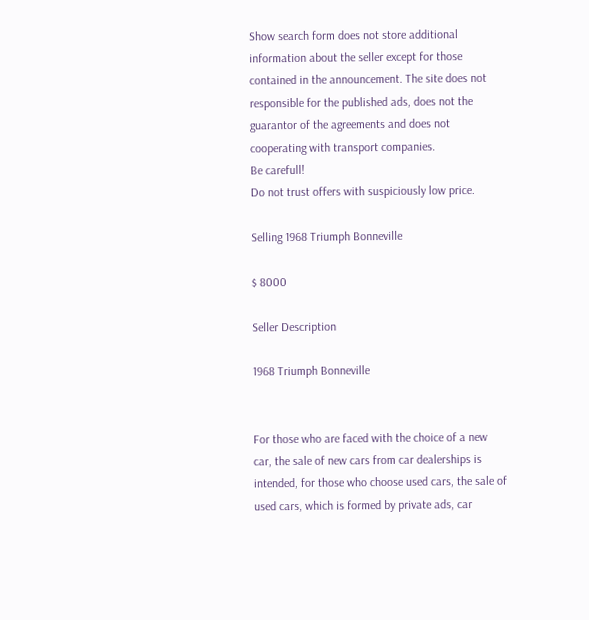Show search form does not store additional information about the seller except for those contained in the announcement. The site does not responsible for the published ads, does not the guarantor of the agreements and does not cooperating with transport companies.
Be carefull!
Do not trust offers with suspiciously low price.

Selling 1968 Triumph Bonneville

$ 8000

Seller Description

1968 Triumph Bonneville


For those who are faced with the choice of a new car, the sale of new cars from car dealerships is intended, for those who choose used cars, the sale of used cars, which is formed by private ads, car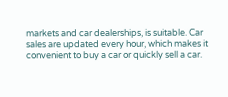markets and car dealerships, is suitable. Car sales are updated every hour, which makes it convenient to buy a car or quickly sell a car.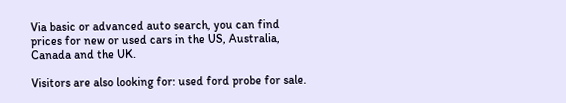Via basic or advanced auto search, you can find prices for new or used cars in the US, Australia, Canada and the UK.

Visitors are also looking for: used ford probe for sale.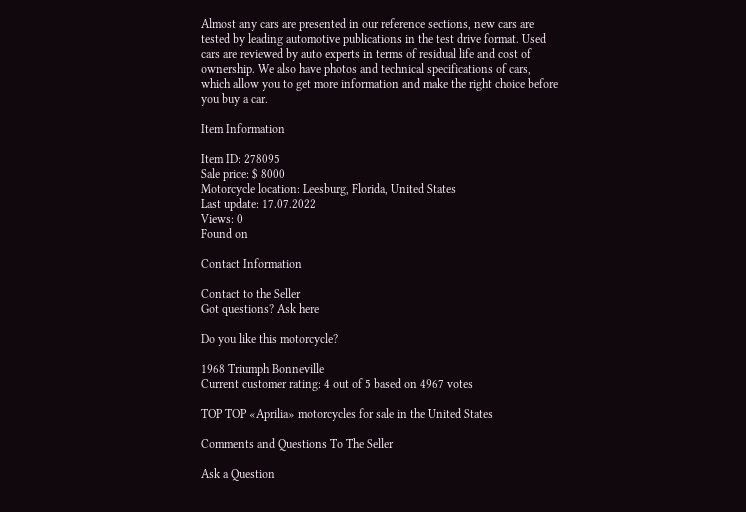Almost any cars are presented in our reference sections, new cars are tested by leading automotive publications in the test drive format. Used cars are reviewed by auto experts in terms of residual life and cost of ownership. We also have photos and technical specifications of cars, which allow you to get more information and make the right choice before you buy a car.

Item Information

Item ID: 278095
Sale price: $ 8000
Motorcycle location: Leesburg, Florida, United States
Last update: 17.07.2022
Views: 0
Found on

Contact Information

Contact to the Seller
Got questions? Ask here

Do you like this motorcycle?

1968 Triumph Bonneville
Current customer rating: 4 out of 5 based on 4967 votes

TOP TOP «Aprilia» motorcycles for sale in the United States

Comments and Questions To The Seller

Ask a Question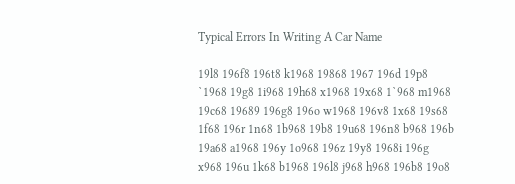Typical Errors In Writing A Car Name

19l8 196f8 196t8 k1968 19868 1967 196d 19p8 `1968 19g8 1i968 19h68 x1968 19x68 1`968 m1968 19c68 19689 196g8 196o w1968 196v8 1x68 19s68 1f68 196r 1n68 1b968 19b8 19u68 196n8 b968 196b 19a68 a1968 196y 1o968 196z 19y8 1968i 196g x968 196u 1k68 b1968 196l8 j968 h968 196b8 19o8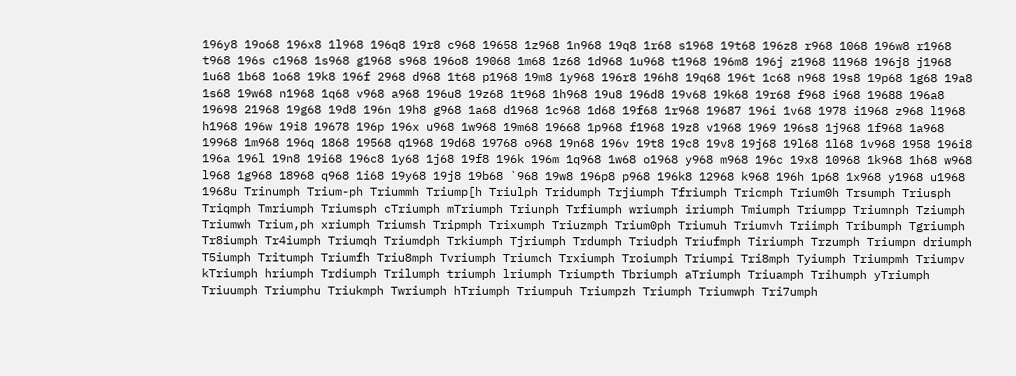196y8 19o68 196x8 1l968 196q8 19r8 c968 19658 1z968 1n968 19q8 1r68 s1968 19t68 196z8 r968 1068 196w8 r1968 t968 196s c1968 1s968 g1968 s968 196o8 19068 1m68 1z68 1d968 1u968 t1968 196m8 196j z1968 11968 196j8 j1968 1u68 1b68 1o68 19k8 196f 2968 d968 1t68 p1968 19m8 1y968 196r8 196h8 19q68 196t 1c68 n968 19s8 19p68 1g68 19a8 1s68 19w68 n1968 1q68 v968 a968 196u8 19z68 1t968 1h968 19u8 196d8 19v68 19k68 19r68 f968 i968 19688 196a8 19698 21968 19g68 19d8 196n 19h8 g968 1a68 d1968 1c968 1d68 19f68 1r968 19687 196i 1v68 1978 i1968 z968 l1968 h1968 196w 19i8 19678 196p 196x u968 1w968 19m68 19668 1p968 f1968 19z8 v1968 1969 196s8 1j968 1f968 1a968 19968 1m968 196q 1868 19568 q1968 19d68 19768 o968 19n68 196v 19t8 19c8 19v8 19j68 19l68 1l68 1v968 1958 196i8 196a 196l 19n8 19i68 196c8 1y68 1j68 19f8 196k 196m 1q968 1w68 o1968 y968 m968 196c 19x8 10968 1k968 1h68 w968 l968 1g968 18968 q968 1i68 19y68 19j8 19b68 `968 19w8 196p8 p968 196k8 12968 k968 196h 1p68 1x968 y1968 u1968 1968u Trinumph Trium-ph Triummh Triump[h Triulph Tridumph Trjiumph Tfriumph Tricmph Trium0h Trsumph Triusph Triqmph Tmriumph Triumsph cTriumph mTriumph Triunph Trfiumph wriumph iriumph Tmiumph Triumpp Triumnph Tziumph Triumwh Trium,ph xriumph Triumsh Tripmph Trixumph Triuzmph Trium0ph Triumuh Triumvh Triimph Tribumph Tgriumph Tr8iumph Tr4iumph Triumqh Triumdph Trkiumph Tjriumph Trdumph Triudph Triufmph Tiriumph Trzumph Triumpn driumph T5iumph Tritumph Triumfh Triu8mph Tvriumph Triumch Trxiumph Troiumph Triumpi Tri8mph Tyiumph Triumpmh Triumpv kTriumph hriumph Trdiumph Trilumph triumph lriumph Triumpth Tbriumph aTriumph Triuamph Trihumph yTriumph Triuumph Triumphu Triukmph Twriumph hTriumph Triumpuh Triumpzh Triumph Triumwph Tri7umph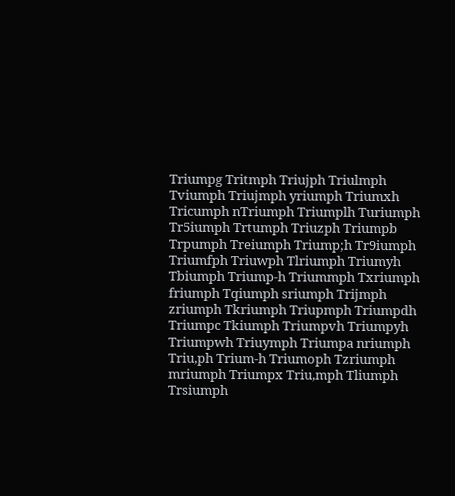Triumpg Tritmph Triujph Triulmph Tviumph Triujmph yriumph Triumxh Tricumph nTriumph Triumplh Turiumph Tr5iumph Trtumph Triuzph Triumpb Trpumph Treiumph Triump;h Tr9iumph Triumfph Triuwph Tlriumph Triumyh Tbiumph Triump-h Triummph Txriumph friumph Tqiumph sriumph Trijmph zriumph Tkriumph Triupmph Triumpdh Triumpc Tkiumph Triumpvh Triumpyh Triumpwh Triuymph Triumpa nriumph Triu,ph Trium-h Triumoph Tzriumph mriumph Triumpx Triu,mph Tliumph Trsiumph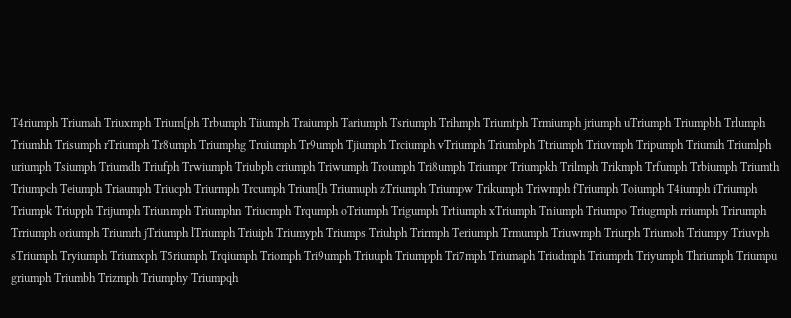T4riumph Triumah Triuxmph Trium[ph Trbumph Tiiumph Traiumph Tariumph Tsriumph Trihmph Triumtph Trmiumph jriumph uTriumph Triumpbh Trlumph Triumhh Trisumph rTriumph Tr8umph Triumphg Truiumph Tr9umph Tjiumph Trciumph vTriumph Triumbph Ttriumph Triuvmph Tripumph Triumih Triumlph uriumph Tsiumph Triumdh Triufph Trwiumph Triubph criumph Triwumph Troumph Tri8umph Triumpr Triumpkh Trilmph Trikmph Trfumph Trbiumph Triumth Triumpch Teiumph Triaumph Triucph Triurmph Trcumph Trium[h Triumuph zTriumph Triumpw Trikumph Triwmph fTriumph Toiumph T4iumph iTriumph Triumpk Triupph Trijumph Triunmph Triumphn Triucmph Trqumph oTriumph Trigumph Trtiumph xTriumph Tniumph Triumpo Triugmph rriumph Trirumph Trriumph oriumph Triumrh jTriumph lTriumph Triuiph Triumyph Triumps Triuhph Trirmph Teriumph Trmumph Triuwmph Triurph Triumoh Triumpy Triuvph sTriumph Tryiumph Triumxph T5riumph Trqiumph Triomph Tri9umph Triuuph Triumpph Tri7mph Triumaph Triudmph Triumprh Triyumph Thriumph Triumpu griumph Triumbh Trizmph Triumphy Triumpqh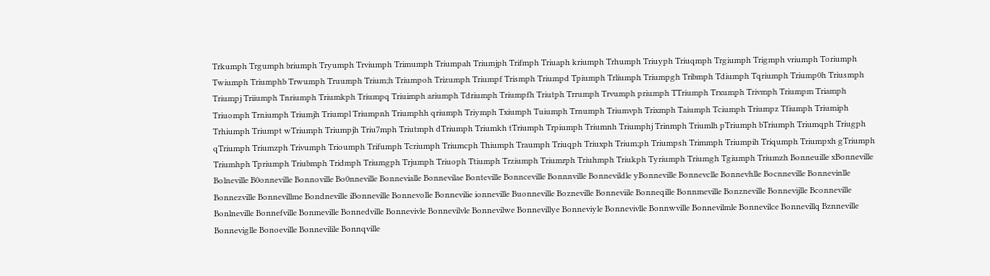Trkumph Trgumph briumph Tryumph Trviumph Trimumph Triumpah Triumjph Trifmph Triuaph kriumph Trhumph Triuyph Triuqmph Trgiumph Trigmph vriumph Toriumph Twiumph Triumphb Trwumph Truumph Trium;h Triumpoh Trizumph Triumpf Trismph Triumpd Tpiumph Trliumph Triumpgh Tribmph Tdiumph Tqriumph Triump0h Triusmph Triumpj Triiumph Tnriumph Triumkph Triumpq Triuimph ariumph Tdriumph Triumpfh Triutph Trrumph Trvumph priumph TTriumph Trxumph Trivmph Triumpm Triamph Triuomph Trniumph Triumjh Triumpl Triumpnh Triumphh qriumph Triymph Txiumph Tuiumph Trnumph Triumvph Trixmph Taiumph Tciumph Triumpz Tfiumph Triumiph Trhiumph Triumpt wTriumph Triumpjh Triu7mph Triutmph dTriumph Triumkh tTriumph Trpiumph Triumnh Triumphj Trinmph Triumlh pTriumph bTriumph Triumqph Triugph qTriumph Triumzph Trivumph Trioumph Trifumph Tcriumph Triumcph Thiumph Traumph Triuqph Triuxph Trium;ph Triumpsh Trimmph Triumpih Triqumph Triumpxh gTriumph Triumhph Tpriumph Triubmph Tridmph Triumgph Trjumph Triuoph Ttiumph Trziumph Triumrph Triuhmph Triukph Tyriumph Triumgh Tgiumph Triumzh Bonneuille xBonneville Bolneville B0onneville Bonnoville Bo0nneville Bonnevialle Bonnevilae Bonteville Bonnceville Bonnnville Bonnevildle yBonneville Bonnevclle Bonnevhlle Bocnneville Bonnevinlle Bonnezville Bonnevillme Bondneville iBonneville Bonnevolle Bonnevilie ionneville Buonneville Bozneville Bonneviile Bonneqille Bonnmeville Bonzneville Bonnevijlle Bconneville Bonlneville Bonnefville Bonmeville Bonnedville Bonnevivle Bonnevilvle Bonnevilwe Bonnevillye Bonneviyle Bonnevivlle Bonnwville Bonnevilmle Bonnevilce Bonnevillq Bznneville Bonneviglle Bonoeville Bonnevilile Bonnqville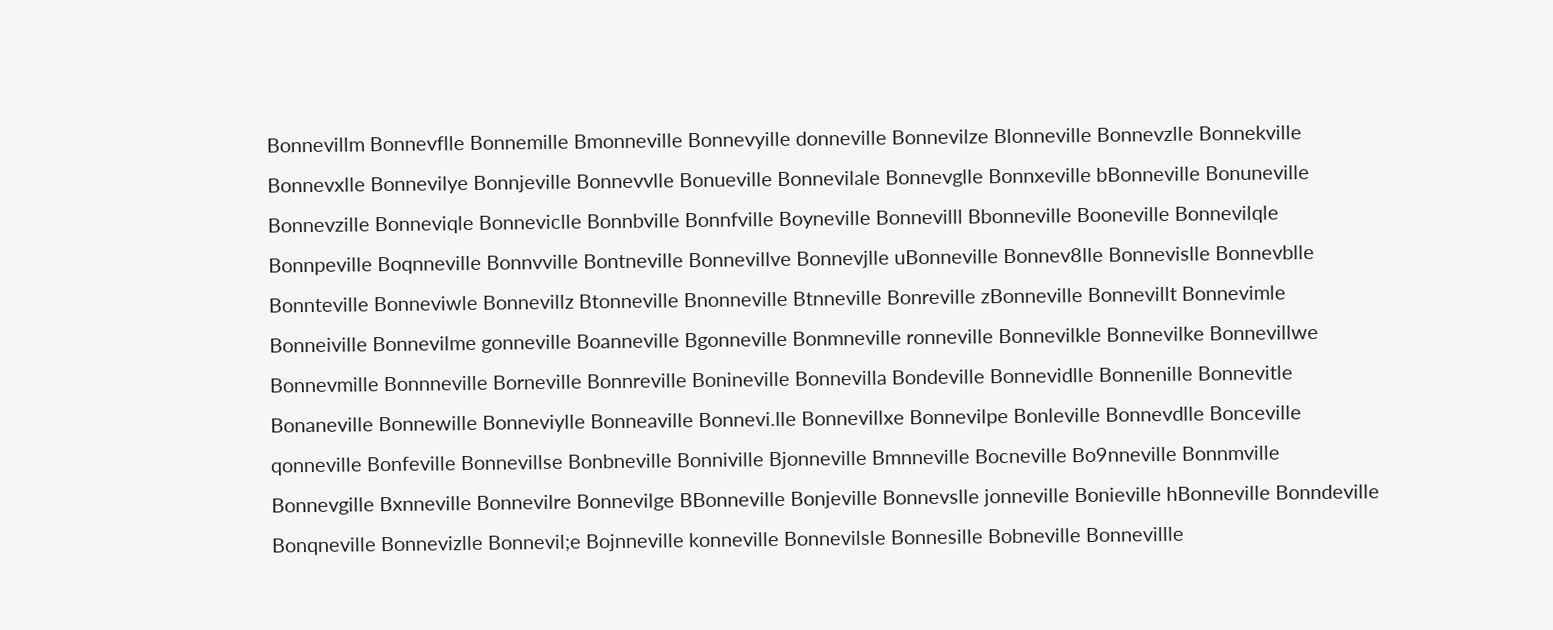Bonnevillm Bonnevflle Bonnemille Bmonneville Bonnevyille donneville Bonnevilze Blonneville Bonnevzlle Bonnekville Bonnevxlle Bonnevilye Bonnjeville Bonnevvlle Bonueville Bonnevilale Bonnevglle Bonnxeville bBonneville Bonuneville Bonnevzille Bonneviqle Bonneviclle Bonnbville Bonnfville Boyneville Bonnevilll Bbonneville Booneville Bonnevilqle Bonnpeville Boqnneville Bonnvville Bontneville Bonnevillve Bonnevjlle uBonneville Bonnev8lle Bonnevislle Bonnevblle Bonnteville Bonneviwle Bonnevillz Btonneville Bnonneville Btnneville Bonreville zBonneville Bonnevillt Bonnevimle Bonneiville Bonnevilme gonneville Boanneville Bgonneville Bonmneville ronneville Bonnevilkle Bonnevilke Bonnevillwe Bonnevmille Bonnneville Borneville Bonnreville Bonineville Bonnevilla Bondeville Bonnevidlle Bonnenille Bonnevitle Bonaneville Bonnewille Bonneviylle Bonneaville Bonnevi.lle Bonnevillxe Bonnevilpe Bonleville Bonnevdlle Bonceville qonneville Bonfeville Bonnevillse Bonbneville Bonniville Bjonneville Bmnneville Bocneville Bo9nneville Bonnmville Bonnevgille Bxnneville Bonnevilre Bonnevilge BBonneville Bonjeville Bonnevslle jonneville Bonieville hBonneville Bonndeville Bonqneville Bonnevizlle Bonnevil;e Bojnneville konneville Bonnevilsle Bonnesille Bobneville Bonnevillle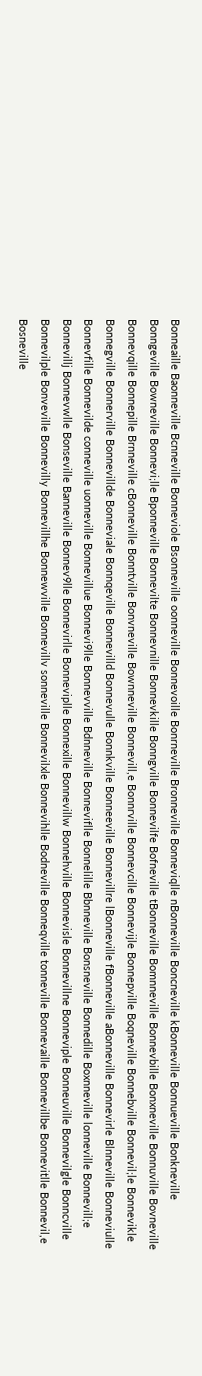Bonneaille Baonneville Bcnneville Bonneviole Bsonneville oonneville Bonnevoille Bonrneville Bronneville Bonneviqlle nBonneville Boncneville kBonneville Bonnueville Bonkneville Bonngeville Bowneville Bonnevi;lle Bponneville Bonnevilte Bonnevnille Bonnevkille Bonngville Bonnevilfe Bofneville tBonneville Bomnneville Bonnevbille Bonxneville Bonnuville Bovneville Bonnevqille Bonnepille Brnneville cBonneville Bonntville Bonvneville Bownneville Bonnevill,e Bonnrville Bonnevcille Bonnevijle Bonnepville Boqneville Bonnebville Bonnevil;le Bonnevikle Bonnegville Bonnerville Bonnevillde Bonneviale Bonnqeville Bonnevilld Bonnevulle Bonnkville Bonneeville Bonnevillre lBonneville fBonneville aBonneville Bonnevirle Blnneville Bonneviulle Bonnevfille Bonnevilde conneville uonneville Bonnevillue Bonnevi9lle Bonnevville Bdnneville Bonneviflle Bonnelille Bbnneville Bonsneville Bonnedille Boxnneville lonneville Bonnevill;e Bonnevillj Bonnevwlle Bonseville Banneville Bonnev9lle Bonnevirlle Bonneviplle Bonnexille Bonnevillw Bonnehville Bonnevisle Bonnevillne Bonneviple Bonneuville Bonnevilgle Bonncville Bonnevilple Bonveville Bonnevilly Bonnevillhe Bonnewville Bonnevillv sonneville Bonnevilxle Bonnevihlle Bodneville Bonneqville tonneville Bonnevaille Bonnevillbe Bonnevitlle Bonnevil,e Bosneville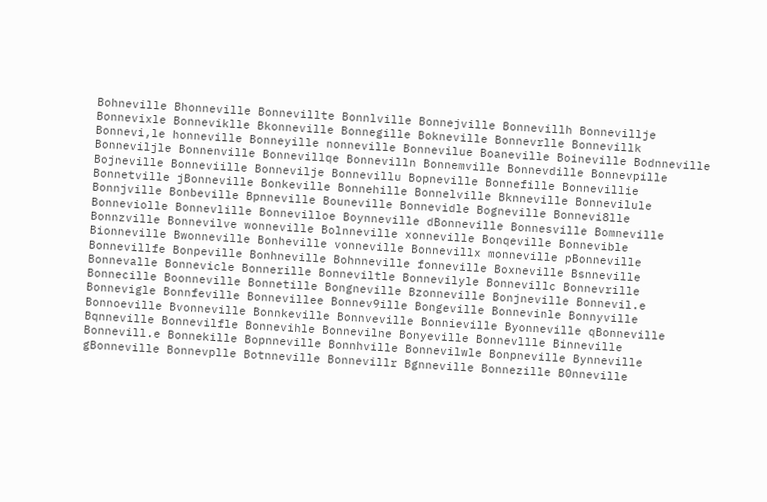Bohneville Bhonneville Bonnevillte Bonnlville Bonnejville Bonnevillh Bonnevillje Bonnevixle Bonneviklle Bkonneville Bonnegille Bokneville Bonnevrlle Bonnevillk Bonnevi,le honneville Bonneyille nonneville Bonnevilue Boaneville Boineville Bodnneville Bonneviljle Bonnenville Bonnevillqe Bonnevilln Bonnemville Bonnevdille Bonnevpille Bojneville Bonneviille Bonnevilje Bonnevillu Bopneville Bonnefille Bonnevillie Bonnetville jBonneville Bonkeville Bonnehille Bonnelville Bknneville Bonnevilule Bonnjville Bonbeville Bpnneville Bouneville Bonnevidle Bogneville Bonnevi8lle Bonneviolle Bonnevlille Bonnevilloe Boynneville dBonneville Bonnesville Bomneville Bonnzville Bonnevilve wonneville Bolnneville xonneville Bonqeville Bonnevible Bionneville Bwonneville Bonheville vonneville Bonnevillx monneville pBonneville Bonnevillfe Bonpeville Bonhneville Bohnneville fonneville Boxneville Bsnneville Bonnevalle Bonnevicle Bonnerille Bonneviltle Bonnevilyle Bonnevillc Bonnevrille Bonnecille Boonneville Bonnetille Bongneville Bzonneville Bonjneville Bonnevil.e Bonnevigle Bonnfeville Bonnevillee Bonnev9ille Bongeville Bonnevinle Bonnyville Bonnoeville Bvonneville Bonnkeville Bonnveville Bonnieville Byonneville qBonneville Bqnneville Bonnevilfle Bonnevihle Bonnevilne Bonyeville Bonnevllle Binneville Bonnevill.e Bonnekille Bopnneville Bonnhville Bonnevilwle Bonpneville Bynneville gBonneville Bonnevplle Botnneville Bonnevillr Bgnneville Bonnezille B0nneville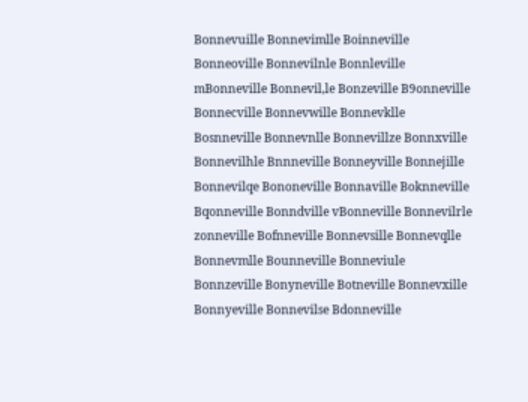Bonnevuille Bonnevimlle Boinneville Bonneoville Bonnevilnle Bonnleville mBonneville Bonnevil,le Bonzeville B9onneville Bonnecville Bonnevwille Bonnevklle Bosnneville Bonnevnlle Bonnevillze Bonnxville Bonnevilhle Bnnneville Bonneyville Bonnejille Bonnevilqe Bononeville Bonnaville Boknneville Bqonneville Bonndville vBonneville Bonnevilrle zonneville Bofnneville Bonnevsille Bonnevqlle Bonnevmlle Bounneville Bonneviule Bonnzeville Bonyneville Botneville Bonnevxille Bonnyeville Bonnevilse Bdonneville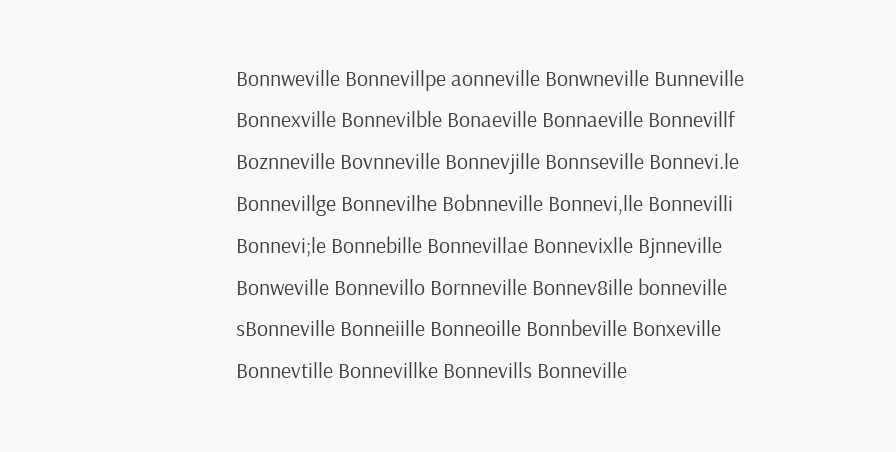Bonnweville Bonnevillpe aonneville Bonwneville Bunneville Bonnexville Bonnevilble Bonaeville Bonnaeville Bonnevillf Boznneville Bovnneville Bonnevjille Bonnseville Bonnevi.le Bonnevillge Bonnevilhe Bobnneville Bonnevi,lle Bonnevilli Bonnevi;le Bonnebille Bonnevillae Bonnevixlle Bjnneville Bonweville Bonnevillo Bornneville Bonnev8ille bonneville sBonneville Bonneiille Bonneoille Bonnbeville Bonxeville Bonnevtille Bonnevillke Bonnevills Bonneville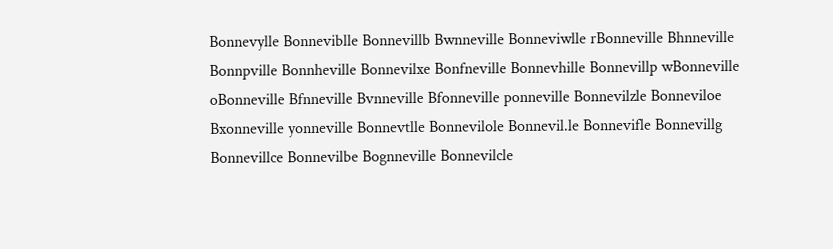Bonnevylle Bonneviblle Bonnevillb Bwnneville Bonneviwlle rBonneville Bhnneville Bonnpville Bonnheville Bonnevilxe Bonfneville Bonnevhille Bonnevillp wBonneville oBonneville Bfnneville Bvnneville Bfonneville ponneville Bonnevilzle Bonneviloe Bxonneville yonneville Bonnevtlle Bonnevilole Bonnevil.le Bonnevifle Bonnevillg Bonnevillce Bonnevilbe Bognneville Bonnevilcle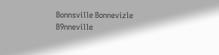Bonnsville Bonnevizle B9nneville